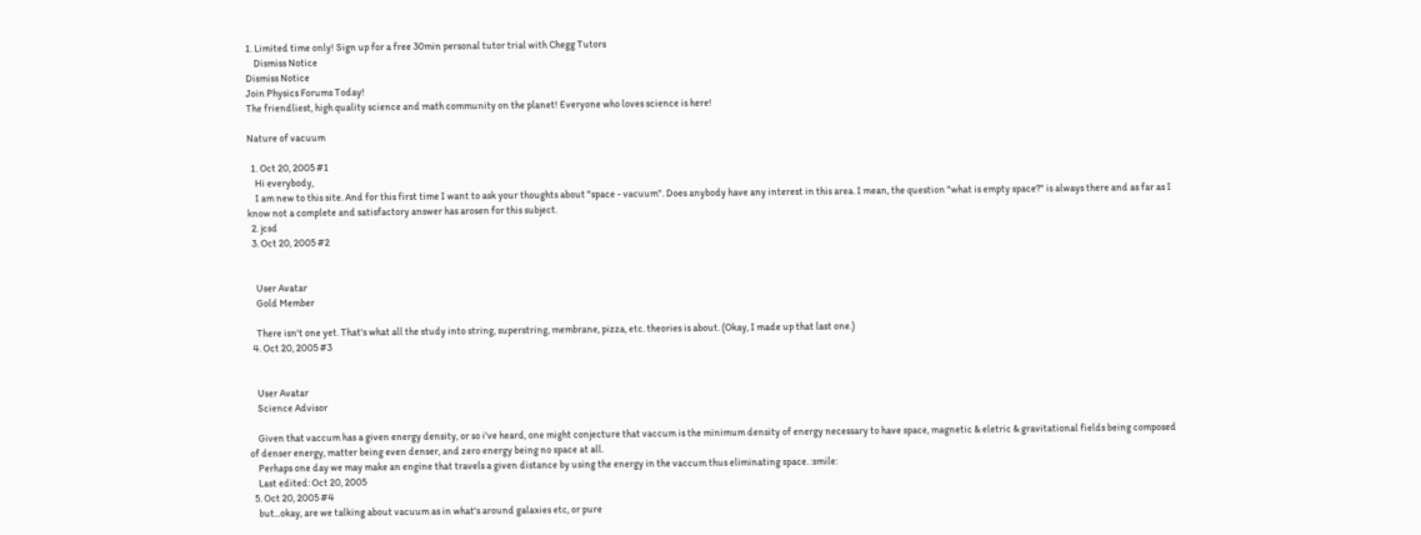1. Limited time only! Sign up for a free 30min personal tutor trial with Chegg Tutors
    Dismiss Notice
Dismiss Notice
Join Physics Forums Today!
The friendliest, high quality science and math community on the planet! Everyone who loves science is here!

Nature of vacuum

  1. Oct 20, 2005 #1
    Hi everybody,
    I am new to this site. And for this first time I want to ask your thoughts about "space - vacuum". Does anybody have any interest in this area. I mean, the question "what is empty space?" is always there and as far as I know not a complete and satisfactory answer has arosen for this subject.
  2. jcsd
  3. Oct 20, 2005 #2


    User Avatar
    Gold Member

    There isn't one yet. That's what all the study into string, superstring, membrane, pizza, etc. theories is about. (Okay, I made up that last one.)
  4. Oct 20, 2005 #3


    User Avatar
    Science Advisor

    Given that vaccum has a given energy density, or so i've heard, one might conjecture that vaccum is the minimum density of energy necessary to have space, magnetic & eletric & gravitational fields being composed of denser energy, matter being even denser, and zero energy being no space at all.
    Perhaps one day we may make an engine that travels a given distance by using the energy in the vaccum thus eliminating space. :smile:
    Last edited: Oct 20, 2005
  5. Oct 20, 2005 #4
    but...okay, are we talking about vacuum as in what's around galaxies etc, or pure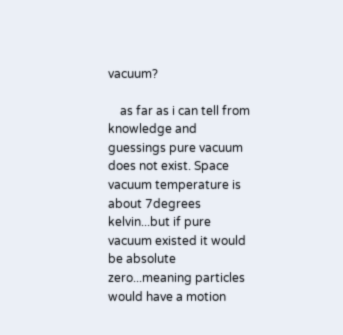vacuum?

    as far as i can tell from knowledge and guessings pure vacuum does not exist. Space vacuum temperature is about 7degrees kelvin...but if pure vacuum existed it would be absolute zero...meaning particles would have a motion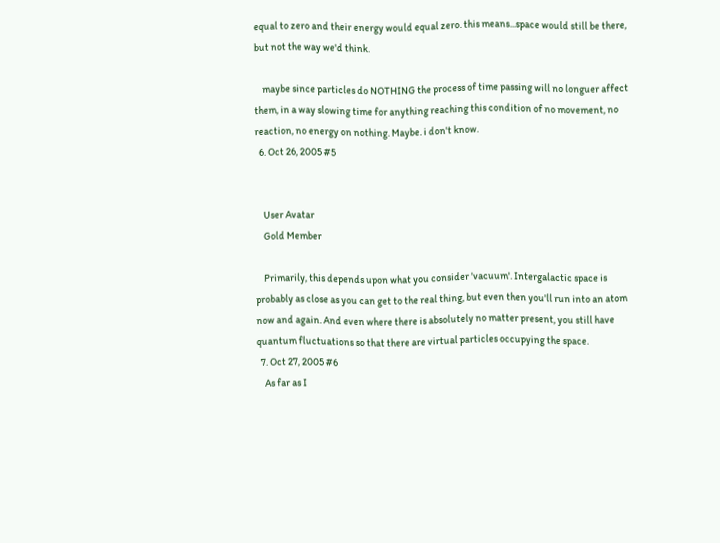equal to zero and their energy would equal zero. this means...space would still be there, but not the way we'd think.

    maybe since particles do NOTHING the process of time passing will no longuer affect them, in a way slowing time for anything reaching this condition of no movement, no reaction, no energy on nothing. Maybe. i don't know.
  6. Oct 26, 2005 #5


    User Avatar
    Gold Member

    Primarily, this depends upon what you consider 'vacuum'. Intergalactic space is probably as close as you can get to the real thing, but even then you'll run into an atom now and again. And even where there is absolutely no matter present, you still have quantum fluctuations so that there are virtual particles occupying the space.
  7. Oct 27, 2005 #6
    As far as I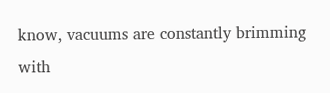know, vacuums are constantly brimming with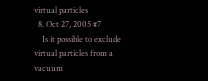virtual particles
  8. Oct 27, 2005 #7
    Is it possible to exclude virtual particles from a vacuum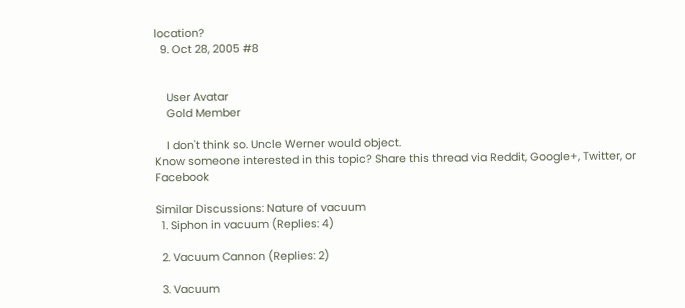location?
  9. Oct 28, 2005 #8


    User Avatar
    Gold Member

    I don't think so. Uncle Werner would object.
Know someone interested in this topic? Share this thread via Reddit, Google+, Twitter, or Facebook

Similar Discussions: Nature of vacuum
  1. Siphon in vacuum (Replies: 4)

  2. Vacuum Cannon (Replies: 2)

  3. Vacuum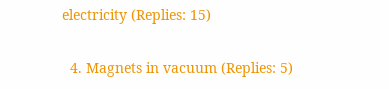electricity (Replies: 15)

  4. Magnets in vacuum (Replies: 5)